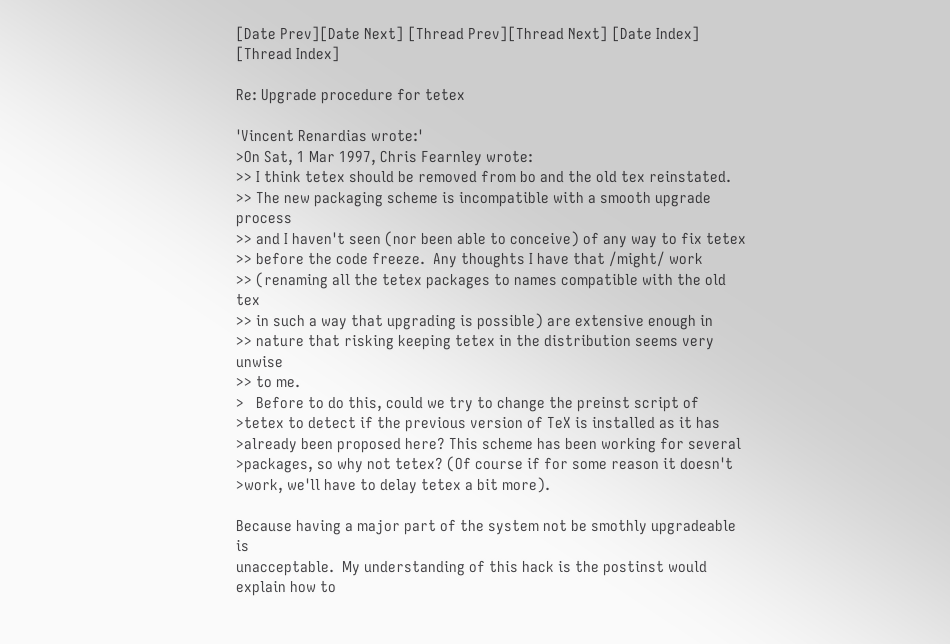[Date Prev][Date Next] [Thread Prev][Thread Next] [Date Index] [Thread Index]

Re: Upgrade procedure for tetex

'Vincent Renardias wrote:'
>On Sat, 1 Mar 1997, Chris Fearnley wrote:
>> I think tetex should be removed from bo and the old tex reinstated.
>> The new packaging scheme is incompatible with a smooth upgrade process
>> and I haven't seen (nor been able to conceive) of any way to fix tetex
>> before the code freeze.  Any thoughts I have that /might/ work
>> (renaming all the tetex packages to names compatible with the old tex
>> in such a way that upgrading is possible) are extensive enough in
>> nature that risking keeping tetex in the distribution seems very unwise
>> to me.
>   Before to do this, could we try to change the preinst script of
>tetex to detect if the previous version of TeX is installed as it has
>already been proposed here? This scheme has been working for several
>packages, so why not tetex? (Of course if for some reason it doesn't
>work, we'll have to delay tetex a bit more).

Because having a major part of the system not be smothly upgradeable is
unacceptable.  My understanding of this hack is the postinst would
explain how to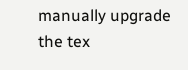manually upgrade the tex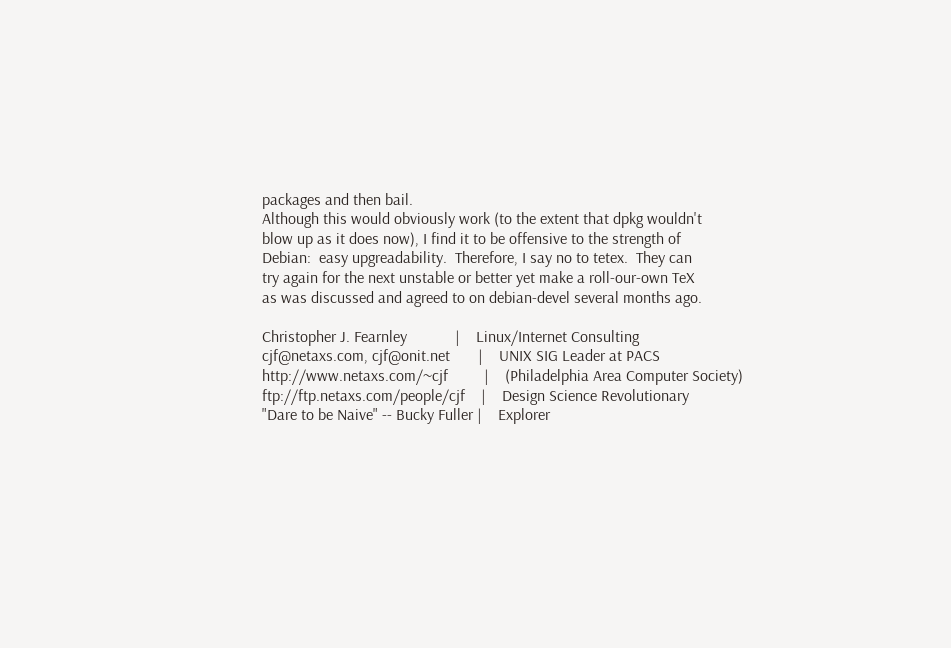packages and then bail.
Although this would obviously work (to the extent that dpkg wouldn't
blow up as it does now), I find it to be offensive to the strength of
Debian:  easy upgreadability.  Therefore, I say no to tetex.  They can
try again for the next unstable or better yet make a roll-our-own TeX
as was discussed and agreed to on debian-devel several months ago.

Christopher J. Fearnley            |    Linux/Internet Consulting
cjf@netaxs.com, cjf@onit.net       |    UNIX SIG Leader at PACS
http://www.netaxs.com/~cjf         |    (Philadelphia Area Computer Society)
ftp://ftp.netaxs.com/people/cjf    |    Design Science Revolutionary
"Dare to be Naive" -- Bucky Fuller |    Explorer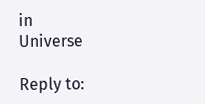in Universe

Reply to: